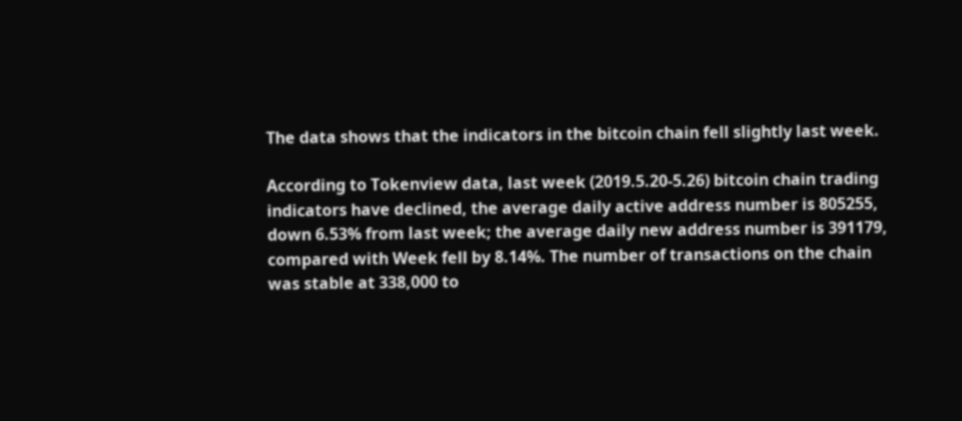The data shows that the indicators in the bitcoin chain fell slightly last week.

According to Tokenview data, last week (2019.5.20-5.26) bitcoin chain trading indicators have declined, the average daily active address number is 805255, down 6.53% from last week; the average daily new address number is 391179, compared with Week fell by 8.14%. The number of transactions on the chain was stable at 338,000 to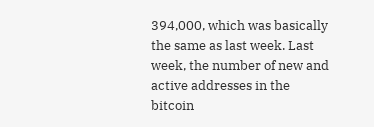394,000, which was basically the same as last week. Last week, the number of new and active addresses in the bitcoin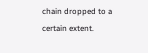chain dropped to a certain extent.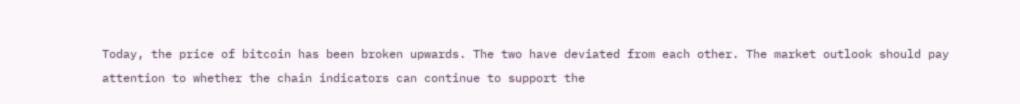Today, the price of bitcoin has been broken upwards. The two have deviated from each other. The market outlook should pay attention to whether the chain indicators can continue to support the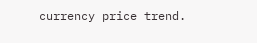currency price trend.